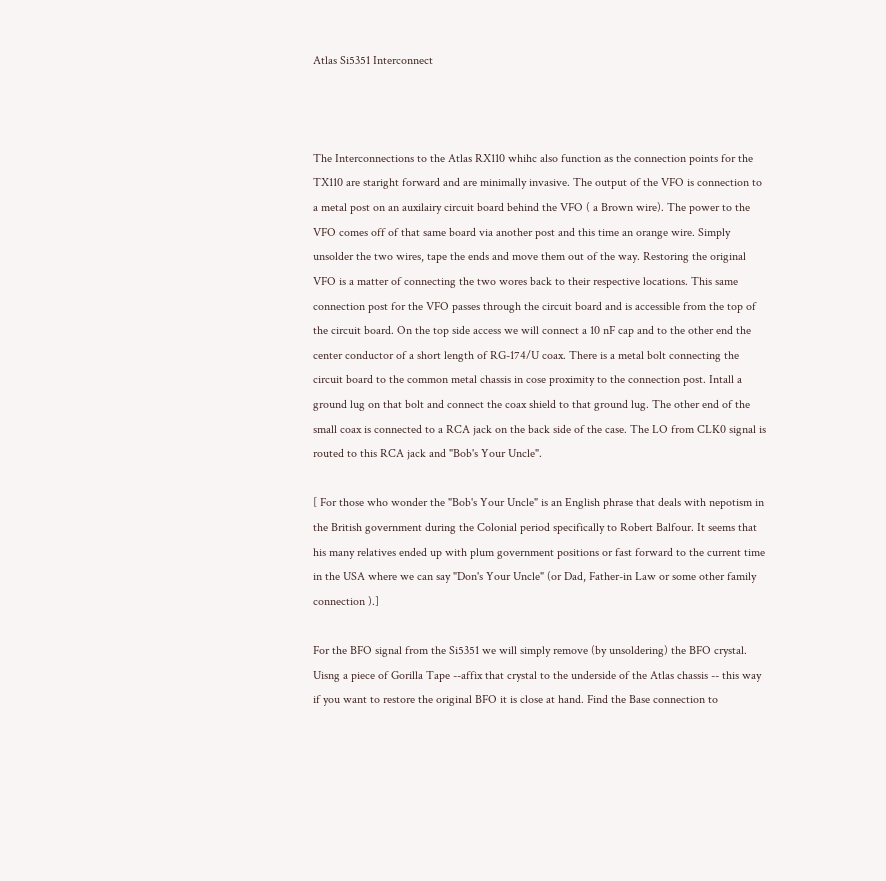Atlas Si5351 Interconnect



The Interconnections to the Atlas RX110 whihc also function as the connection points for the TX110 are staright forward and are minimally invasive. The output of the VFO is connection to a metal post on an auxilairy circuit board behind the VFO ( a Brown wire). The power to the VFO comes off of that same board via another post and this time an orange wire. Simply unsolder the two wires, tape the ends and move them out of the way. Restoring the original VFO is a matter of connecting the two wores back to their respective locations. This same connection post for the VFO passes through the circuit board and is accessible from the top of the circuit board. On the top side access we will connect a 10 nF cap and to the other end the center conductor of a short length of RG-174/U coax. There is a metal bolt connecting the circuit board to the common metal chassis in cose proximity to the connection post. Intall a ground lug on that bolt and connect the coax shield to that ground lug. The other end of the small coax is connected to a RCA jack on the back side of the case. The LO from CLK0 signal is routed to this RCA jack and "Bob's Your Uncle".

[ For those who wonder the "Bob's Your Uncle" is an English phrase that deals with nepotism in the British government during the Colonial period specifically to Robert Balfour. It seems that his many relatives ended up with plum government positions or fast forward to the current time in the USA where we can say "Don's Your Uncle" (or Dad, Father-in Law or some other family connection ).]

For the BFO signal from the Si5351 we will simply remove (by unsoldering) the BFO crystal. Uisng a piece of Gorilla Tape --affix that crystal to the underside of the Atlas chassis -- this way if you want to restore the original BFO it is close at hand. Find the Base connection to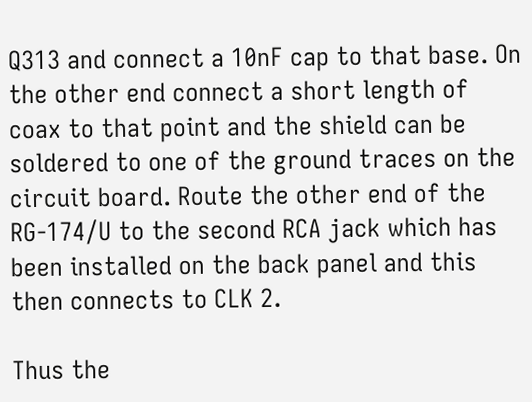Q313 and connect a 10nF cap to that base. On the other end connect a short length of coax to that point and the shield can be soldered to one of the ground traces on the circuit board. Route the other end of the RG-174/U to the second RCA jack which has been installed on the back panel and this then connects to CLK 2.

Thus the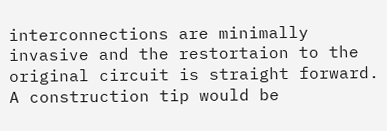interconnections are minimally invasive and the restortaion to the original circuit is straight forward. A construction tip would be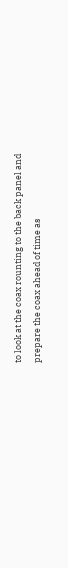to look at the coax rounting to the back panel and prepare the coax ahead of time as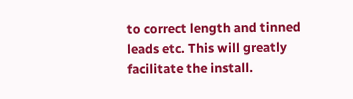to correct length and tinned leads etc. This will greatly facilitate the install.